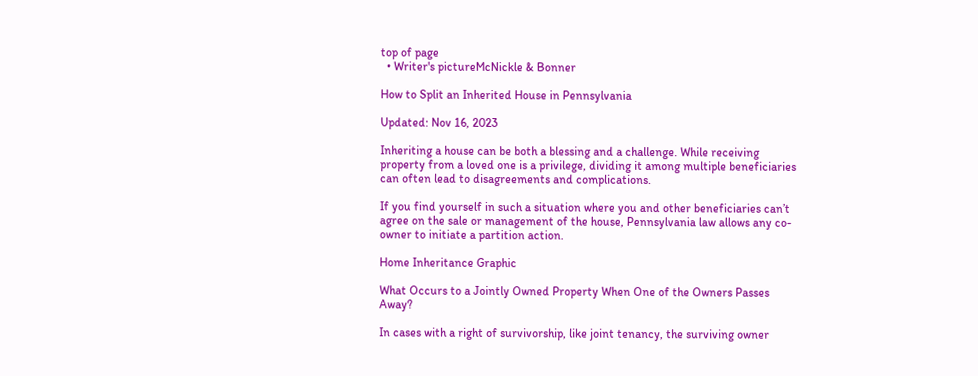top of page
  • Writer's pictureMcNickle & Bonner

How to Split an Inherited House in Pennsylvania

Updated: Nov 16, 2023

Inheriting a house can be both a blessing and a challenge. While receiving property from a loved one is a privilege, dividing it among multiple beneficiaries can often lead to disagreements and complications.

If you find yourself in such a situation where you and other beneficiaries can’t agree on the sale or management of the house, Pennsylvania law allows any co-owner to initiate a partition action.

Home Inheritance Graphic

What Occurs to a Jointly Owned Property When One of the Owners Passes Away?

In cases with a right of survivorship, like joint tenancy, the surviving owner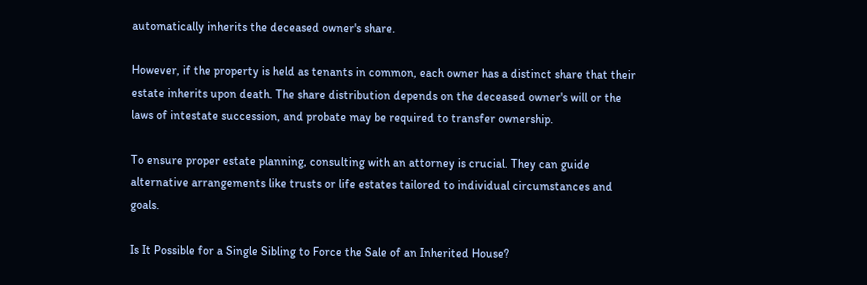automatically inherits the deceased owner's share.

However, if the property is held as tenants in common, each owner has a distinct share that their estate inherits upon death. The share distribution depends on the deceased owner's will or the laws of intestate succession, and probate may be required to transfer ownership.

To ensure proper estate planning, consulting with an attorney is crucial. They can guide alternative arrangements like trusts or life estates tailored to individual circumstances and goals.

Is It Possible for a Single Sibling to Force the Sale of an Inherited House?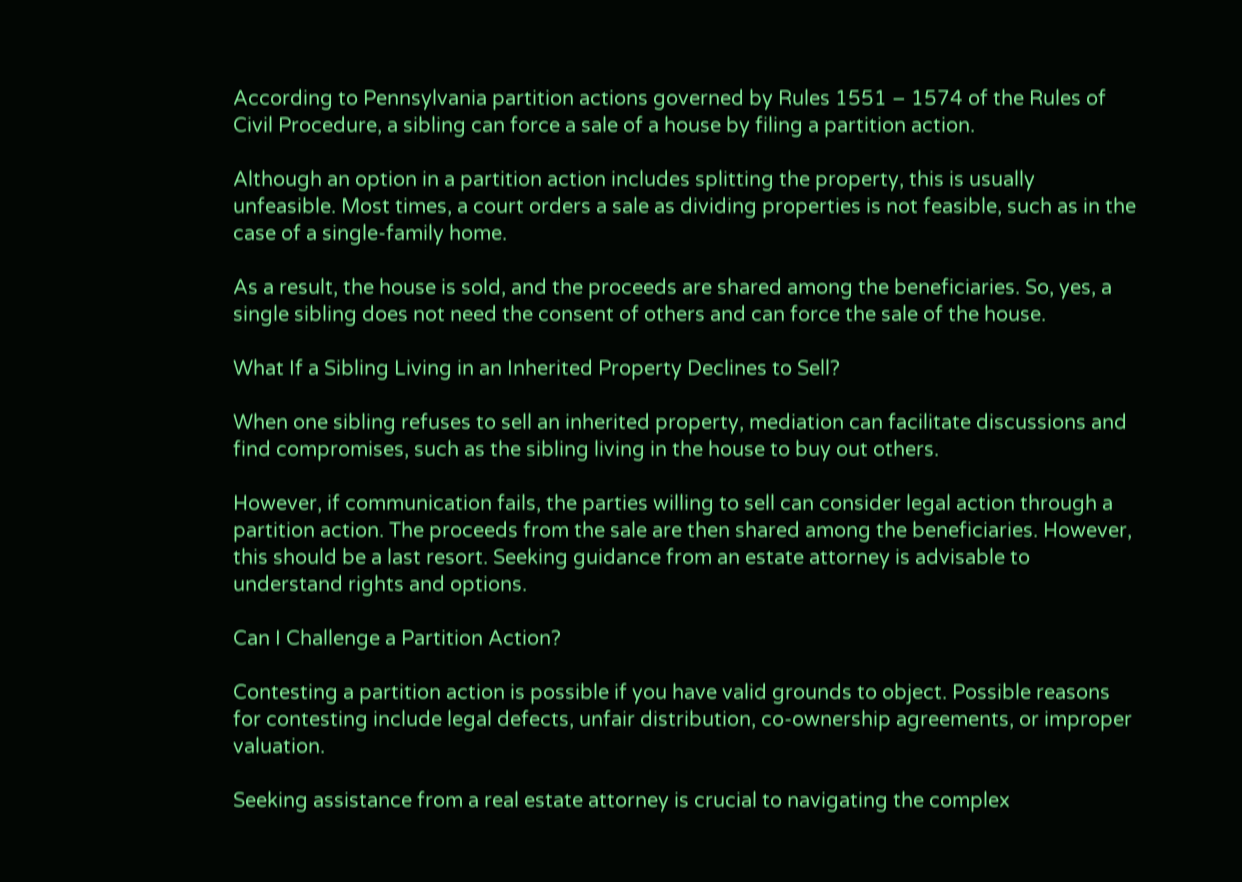According to Pennsylvania partition actions governed by Rules 1551 – 1574 of the Rules of Civil Procedure, a sibling can force a sale of a house by filing a partition action.

Although an option in a partition action includes splitting the property, this is usually unfeasible. Most times, a court orders a sale as dividing properties is not feasible, such as in the case of a single-family home.

As a result, the house is sold, and the proceeds are shared among the beneficiaries. So, yes, a single sibling does not need the consent of others and can force the sale of the house.

What If a Sibling Living in an Inherited Property Declines to Sell?

When one sibling refuses to sell an inherited property, mediation can facilitate discussions and find compromises, such as the sibling living in the house to buy out others.

However, if communication fails, the parties willing to sell can consider legal action through a partition action. The proceeds from the sale are then shared among the beneficiaries. However, this should be a last resort. Seeking guidance from an estate attorney is advisable to understand rights and options.

Can I Challenge a Partition Action?

Contesting a partition action is possible if you have valid grounds to object. Possible reasons for contesting include legal defects, unfair distribution, co-ownership agreements, or improper valuation.

Seeking assistance from a real estate attorney is crucial to navigating the complex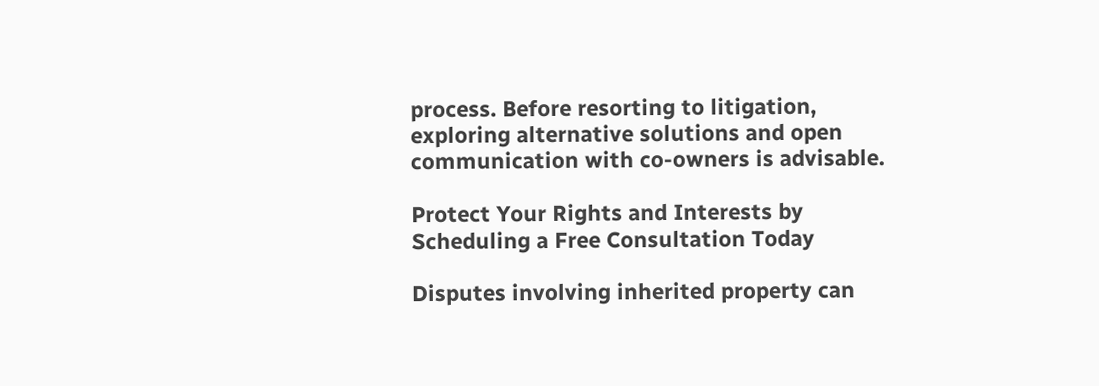process. Before resorting to litigation, exploring alternative solutions and open communication with co-owners is advisable.

Protect Your Rights and Interests by Scheduling a Free Consultation Today

Disputes involving inherited property can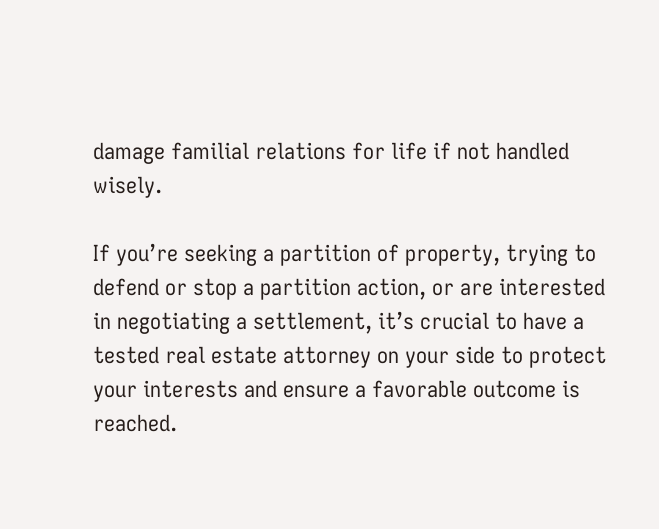damage familial relations for life if not handled wisely.

If you’re seeking a partition of property, trying to defend or stop a partition action, or are interested in negotiating a settlement, it’s crucial to have a tested real estate attorney on your side to protect your interests and ensure a favorable outcome is reached.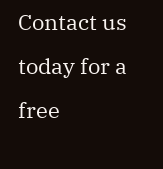Contact us today for a free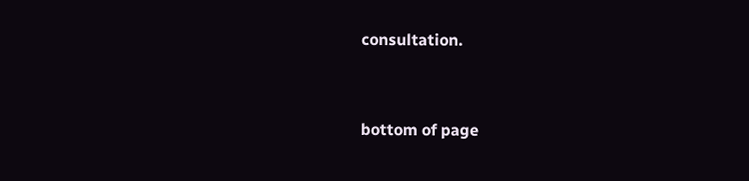consultation.


bottom of page